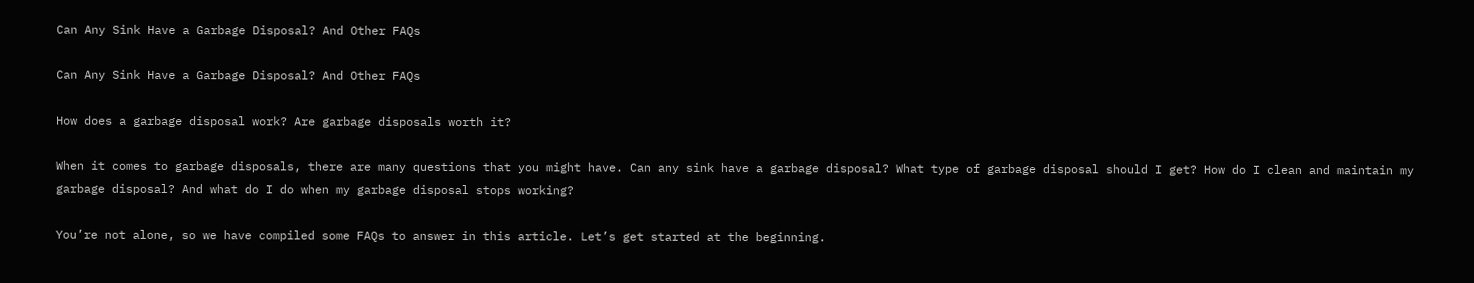Can Any Sink Have a Garbage Disposal? And Other FAQs

Can Any Sink Have a Garbage Disposal? And Other FAQs

How does a garbage disposal work? Are garbage disposals worth it?

When it comes to garbage disposals, there are many questions that you might have. Can any sink have a garbage disposal? What type of garbage disposal should I get? How do I clean and maintain my garbage disposal? And what do I do when my garbage disposal stops working?

You’re not alone, so we have compiled some FAQs to answer in this article. Let’s get started at the beginning.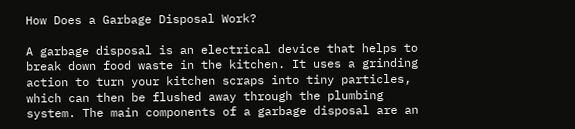How Does a Garbage Disposal Work?

A garbage disposal is an electrical device that helps to break down food waste in the kitchen. It uses a grinding action to turn your kitchen scraps into tiny particles, which can then be flushed away through the plumbing system. The main components of a garbage disposal are an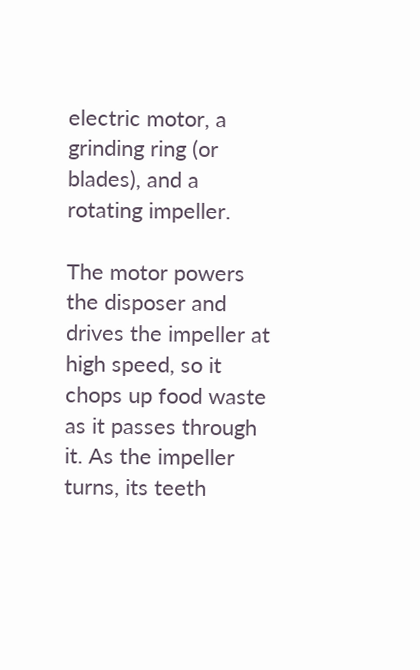electric motor, a grinding ring (or blades), and a rotating impeller.

The motor powers the disposer and drives the impeller at high speed, so it chops up food waste as it passes through it. As the impeller turns, its teeth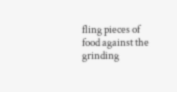fling pieces of food against the grinding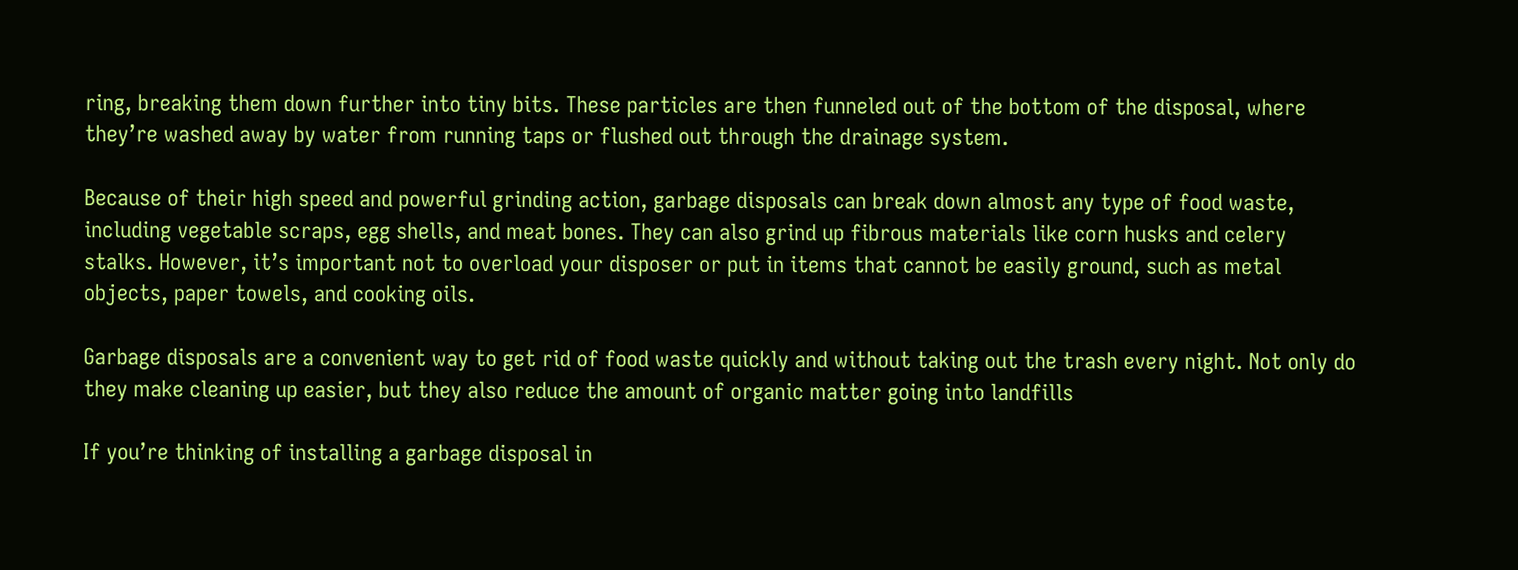ring, breaking them down further into tiny bits. These particles are then funneled out of the bottom of the disposal, where they’re washed away by water from running taps or flushed out through the drainage system.

Because of their high speed and powerful grinding action, garbage disposals can break down almost any type of food waste, including vegetable scraps, egg shells, and meat bones. They can also grind up fibrous materials like corn husks and celery stalks. However, it’s important not to overload your disposer or put in items that cannot be easily ground, such as metal objects, paper towels, and cooking oils.

Garbage disposals are a convenient way to get rid of food waste quickly and without taking out the trash every night. Not only do they make cleaning up easier, but they also reduce the amount of organic matter going into landfills

If you’re thinking of installing a garbage disposal in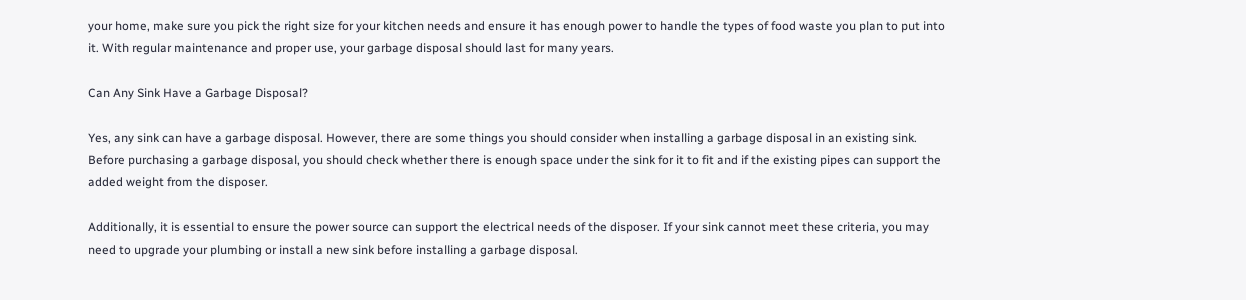your home, make sure you pick the right size for your kitchen needs and ensure it has enough power to handle the types of food waste you plan to put into it. With regular maintenance and proper use, your garbage disposal should last for many years.

Can Any Sink Have a Garbage Disposal?

Yes, any sink can have a garbage disposal. However, there are some things you should consider when installing a garbage disposal in an existing sink. Before purchasing a garbage disposal, you should check whether there is enough space under the sink for it to fit and if the existing pipes can support the added weight from the disposer.

Additionally, it is essential to ensure the power source can support the electrical needs of the disposer. If your sink cannot meet these criteria, you may need to upgrade your plumbing or install a new sink before installing a garbage disposal.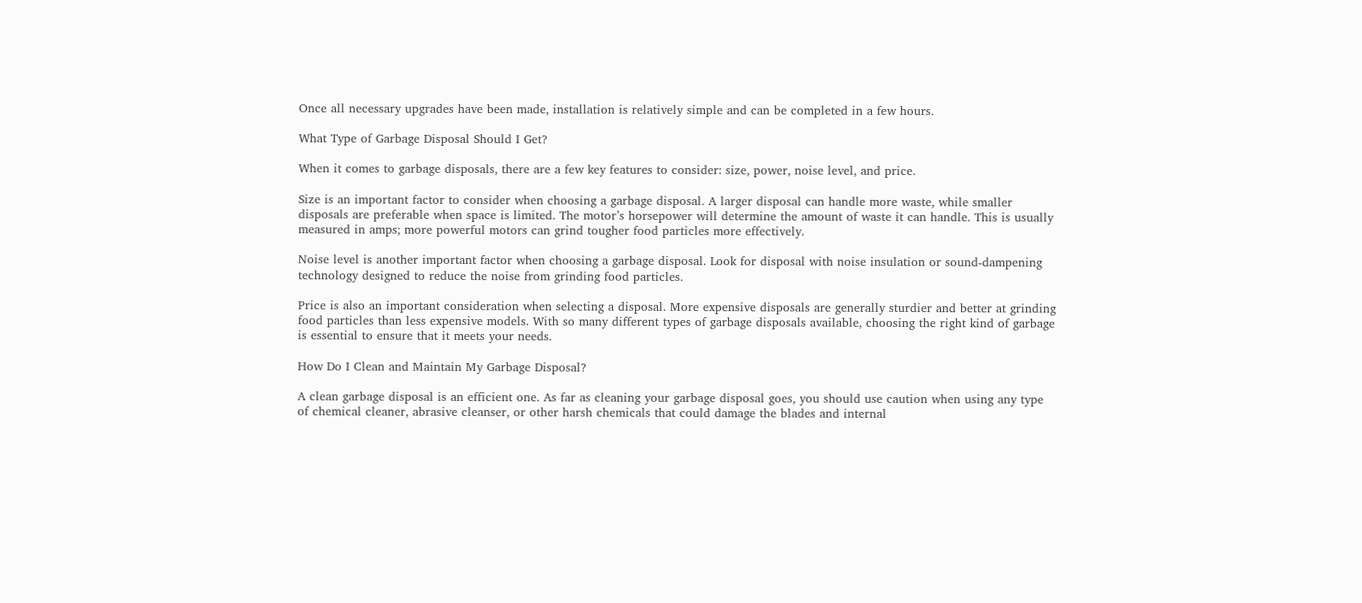Once all necessary upgrades have been made, installation is relatively simple and can be completed in a few hours.

What Type of Garbage Disposal Should I Get?

When it comes to garbage disposals, there are a few key features to consider: size, power, noise level, and price.

Size is an important factor to consider when choosing a garbage disposal. A larger disposal can handle more waste, while smaller disposals are preferable when space is limited. The motor’s horsepower will determine the amount of waste it can handle. This is usually measured in amps; more powerful motors can grind tougher food particles more effectively.

Noise level is another important factor when choosing a garbage disposal. Look for disposal with noise insulation or sound-dampening technology designed to reduce the noise from grinding food particles.

Price is also an important consideration when selecting a disposal. More expensive disposals are generally sturdier and better at grinding food particles than less expensive models. With so many different types of garbage disposals available, choosing the right kind of garbage is essential to ensure that it meets your needs.

How Do I Clean and Maintain My Garbage Disposal?

A clean garbage disposal is an efficient one. As far as cleaning your garbage disposal goes, you should use caution when using any type of chemical cleaner, abrasive cleanser, or other harsh chemicals that could damage the blades and internal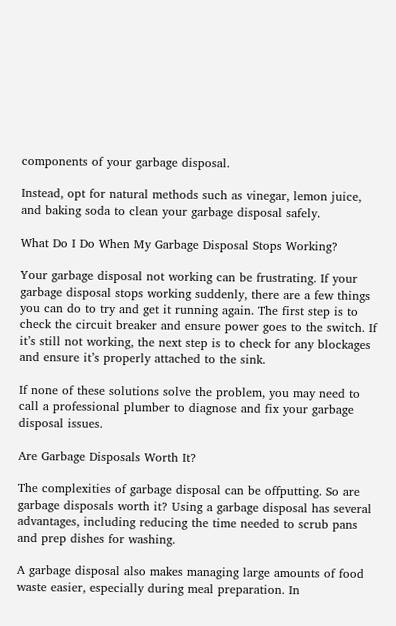components of your garbage disposal.

Instead, opt for natural methods such as vinegar, lemon juice, and baking soda to clean your garbage disposal safely.

What Do I Do When My Garbage Disposal Stops Working?

Your garbage disposal not working can be frustrating. If your garbage disposal stops working suddenly, there are a few things you can do to try and get it running again. The first step is to check the circuit breaker and ensure power goes to the switch. If it’s still not working, the next step is to check for any blockages and ensure it’s properly attached to the sink.

If none of these solutions solve the problem, you may need to call a professional plumber to diagnose and fix your garbage disposal issues.

Are Garbage Disposals Worth It?

The complexities of garbage disposal can be offputting. So are garbage disposals worth it? Using a garbage disposal has several advantages, including reducing the time needed to scrub pans and prep dishes for washing.

A garbage disposal also makes managing large amounts of food waste easier, especially during meal preparation. In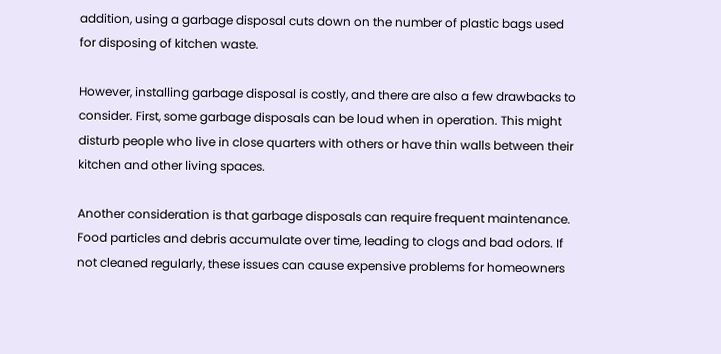addition, using a garbage disposal cuts down on the number of plastic bags used for disposing of kitchen waste.

However, installing garbage disposal is costly, and there are also a few drawbacks to consider. First, some garbage disposals can be loud when in operation. This might disturb people who live in close quarters with others or have thin walls between their kitchen and other living spaces.

Another consideration is that garbage disposals can require frequent maintenance. Food particles and debris accumulate over time, leading to clogs and bad odors. If not cleaned regularly, these issues can cause expensive problems for homeowners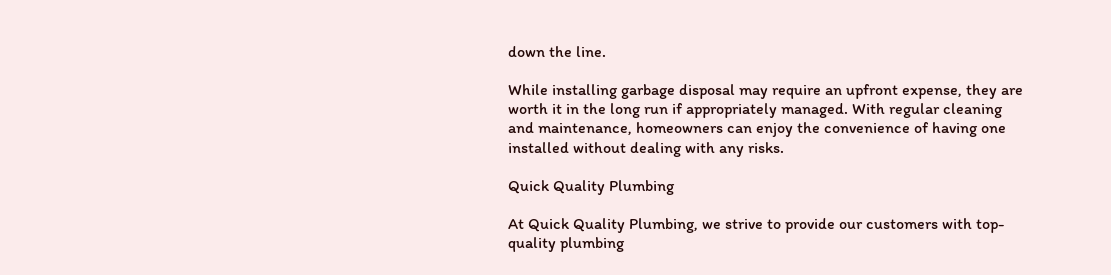down the line.

While installing garbage disposal may require an upfront expense, they are worth it in the long run if appropriately managed. With regular cleaning and maintenance, homeowners can enjoy the convenience of having one installed without dealing with any risks.

Quick Quality Plumbing

At Quick Quality Plumbing, we strive to provide our customers with top-quality plumbing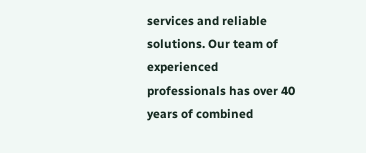services and reliable solutions. Our team of experienced professionals has over 40 years of combined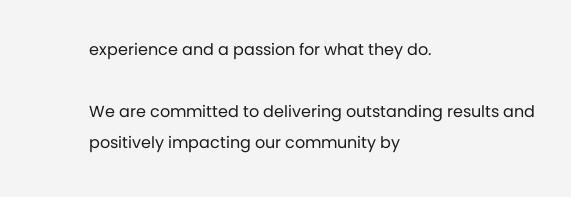experience and a passion for what they do.

We are committed to delivering outstanding results and positively impacting our community by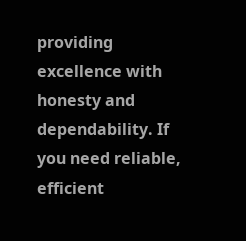providing excellence with honesty and dependability. If you need reliable, efficient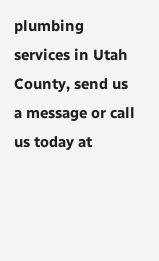plumbing services in Utah County, send us a message or call us today at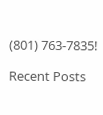(801) 763-7835!

Recent Posts